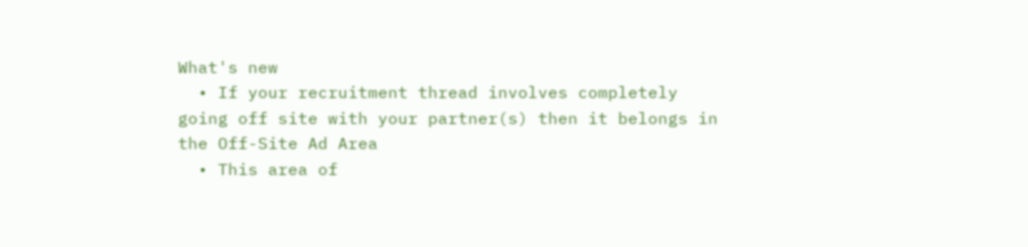What's new
  • If your recruitment thread involves completely going off site with your partner(s) then it belongs in the Off-Site Ad Area
  • This area of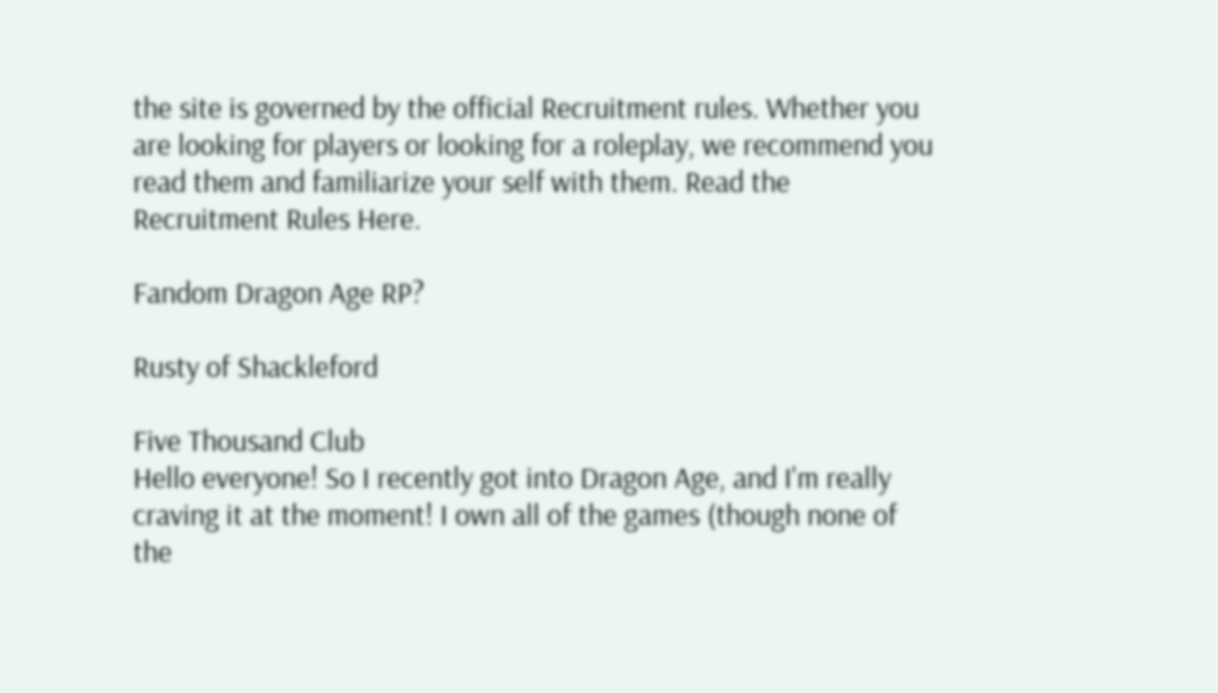the site is governed by the official Recruitment rules. Whether you are looking for players or looking for a roleplay, we recommend you read them and familiarize your self with them. Read the Recruitment Rules Here.

Fandom Dragon Age RP?

Rusty of Shackleford

Five Thousand Club
Hello everyone! So I recently got into Dragon Age, and I'm really craving it at the moment! I own all of the games (though none of the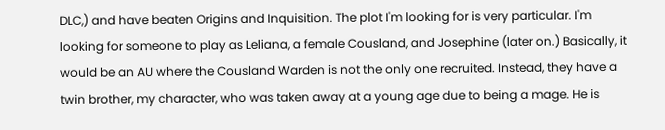DLC,) and have beaten Origins and Inquisition. The plot I'm looking for is very particular. I'm looking for someone to play as Leliana, a female Cousland, and Josephine (later on.) Basically, it would be an AU where the Cousland Warden is not the only one recruited. Instead, they have a twin brother, my character, who was taken away at a young age due to being a mage. He is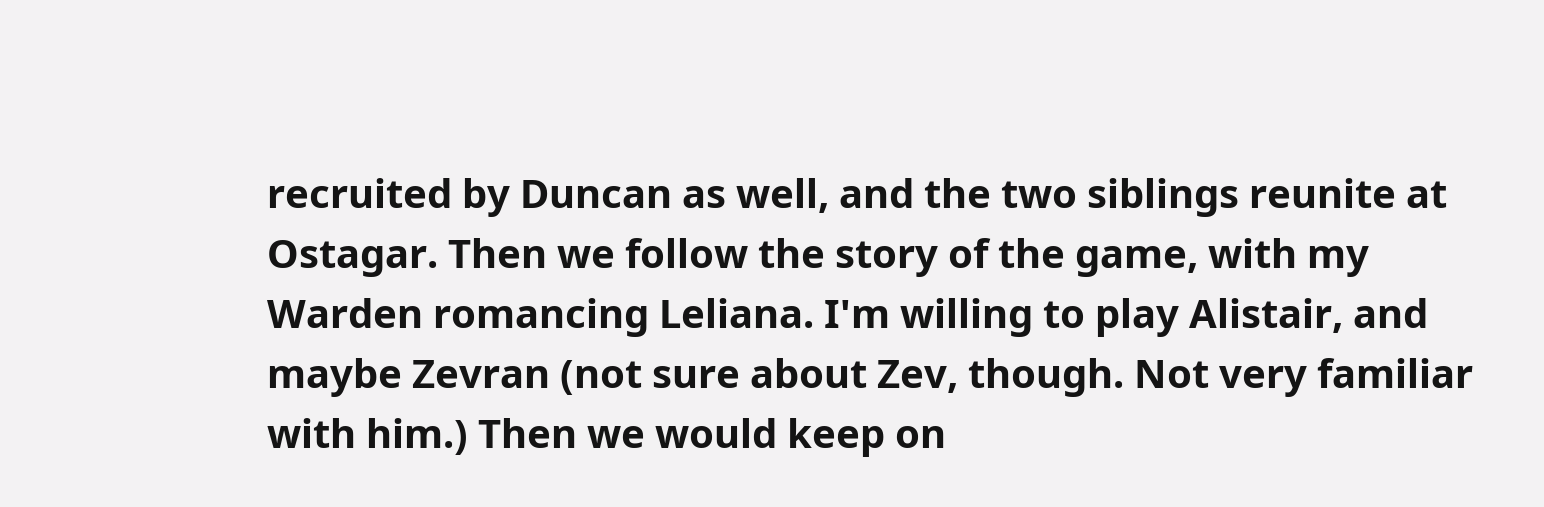recruited by Duncan as well, and the two siblings reunite at Ostagar. Then we follow the story of the game, with my Warden romancing Leliana. I'm willing to play Alistair, and maybe Zevran (not sure about Zev, though. Not very familiar with him.) Then we would keep on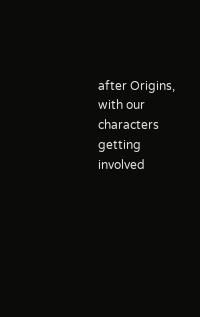after Origins, with our characters getting involved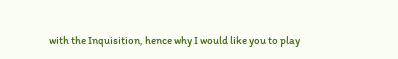with the Inquisition, hence why I would like you to play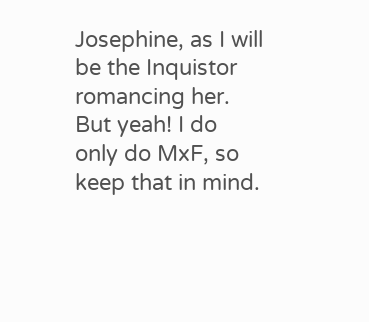Josephine, as I will be the Inquistor romancing her. But yeah! I do only do MxF, so keep that in mind.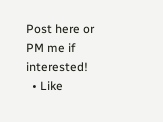Post here or PM me if interested!
  • Like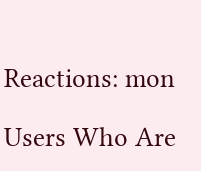Reactions: mon

Users Who Are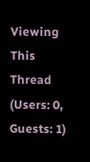Viewing This Thread (Users: 0, Guests: 1)